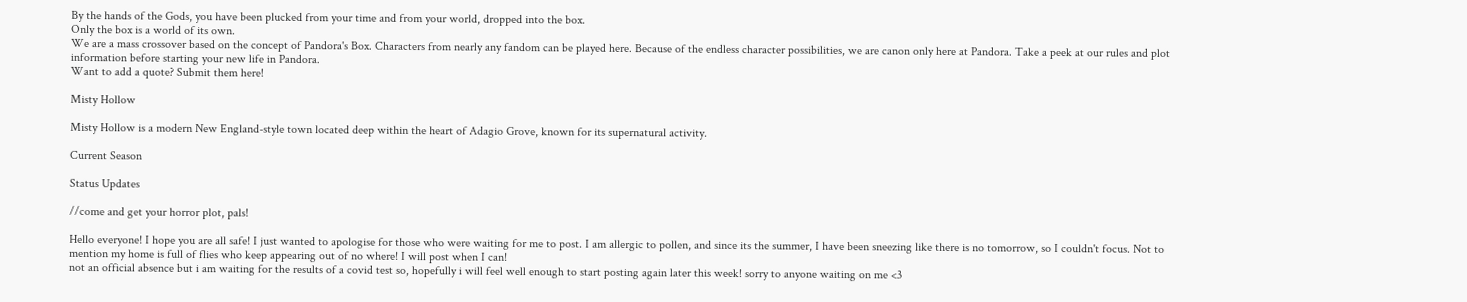By the hands of the Gods, you have been plucked from your time and from your world, dropped into the box.
Only the box is a world of its own.
We are a mass crossover based on the concept of Pandora's Box. Characters from nearly any fandom can be played here. Because of the endless character possibilities, we are canon only here at Pandora. Take a peek at our rules and plot information before starting your new life in Pandora.
Want to add a quote? Submit them here!

Misty Hollow

Misty Hollow is a modern New England-style town located deep within the heart of Adagio Grove, known for its supernatural activity.

Current Season

Status Updates

//come and get your horror plot, pals!

Hello everyone! I hope you are all safe! I just wanted to apologise for those who were waiting for me to post. I am allergic to pollen, and since its the summer, I have been sneezing like there is no tomorrow, so I couldn't focus. Not to mention my home is full of flies who keep appearing out of no where! I will post when I can!
not an official absence but i am waiting for the results of a covid test so, hopefully i will feel well enough to start posting again later this week! sorry to anyone waiting on me <3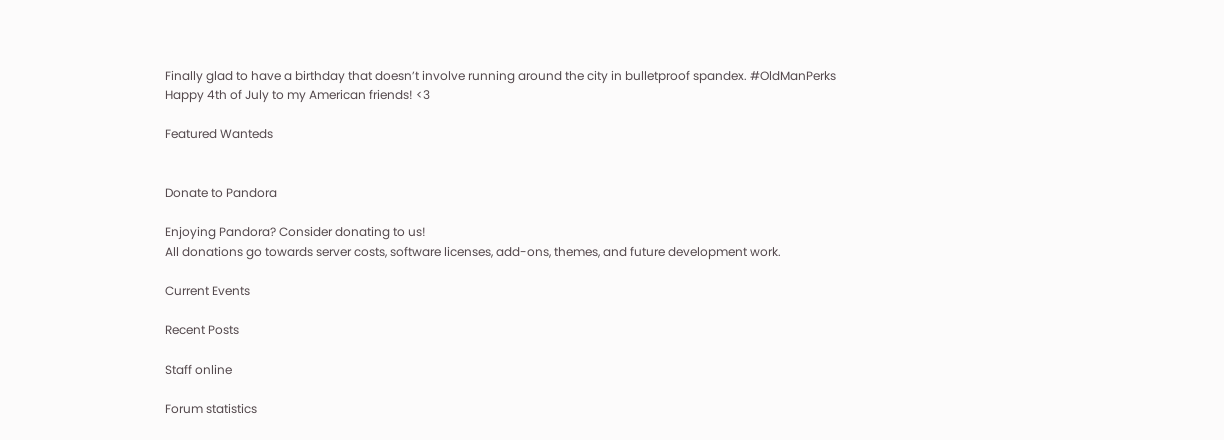Finally glad to have a birthday that doesn’t involve running around the city in bulletproof spandex. #OldManPerks
Happy 4th of July to my American friends! <3

Featured Wanteds


Donate to Pandora

Enjoying Pandora? Consider donating to us!
All donations go towards server costs, software licenses, add-ons, themes, and future development work.

Current Events

Recent Posts

Staff online

Forum statistics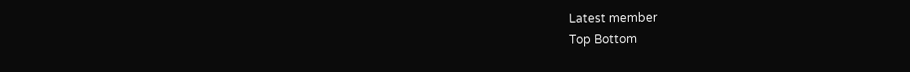Latest member
Top Bottom